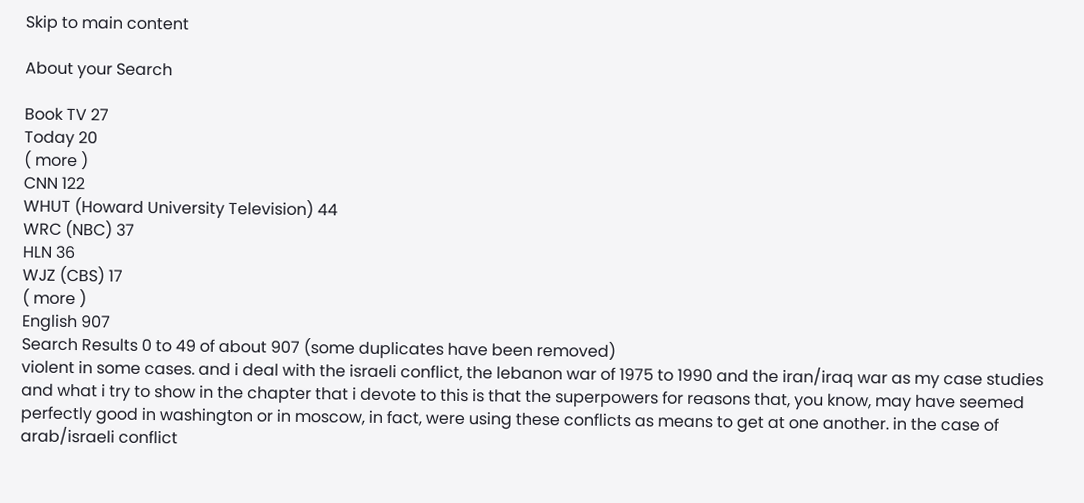Skip to main content

About your Search

Book TV 27
Today 20
( more )
CNN 122
WHUT (Howard University Television) 44
WRC (NBC) 37
HLN 36
WJZ (CBS) 17
( more )
English 907
Search Results 0 to 49 of about 907 (some duplicates have been removed)
violent in some cases. and i deal with the israeli conflict, the lebanon war of 1975 to 1990 and the iran/iraq war as my case studies and what i try to show in the chapter that i devote to this is that the superpowers for reasons that, you know, may have seemed perfectly good in washington or in moscow, in fact, were using these conflicts as means to get at one another. in the case of arab/israeli conflict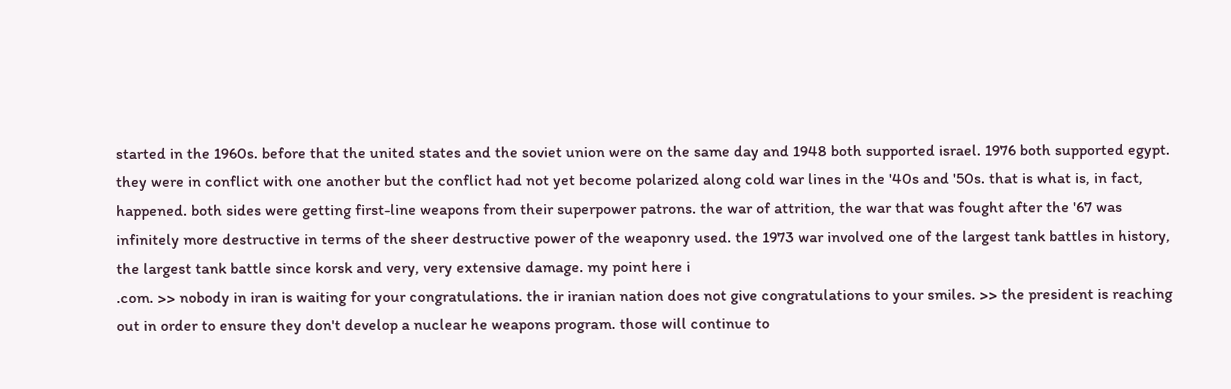started in the 1960s. before that the united states and the soviet union were on the same day and 1948 both supported israel. 1976 both supported egypt. they were in conflict with one another but the conflict had not yet become polarized along cold war lines in the '40s and '50s. that is what is, in fact, happened. both sides were getting first-line weapons from their superpower patrons. the war of attrition, the war that was fought after the '67 was infinitely more destructive in terms of the sheer destructive power of the weaponry used. the 1973 war involved one of the largest tank battles in history, the largest tank battle since korsk and very, very extensive damage. my point here i
.com. >> nobody in iran is waiting for your congratulations. the ir iranian nation does not give congratulations to your smiles. >> the president is reaching out in order to ensure they don't develop a nuclear he weapons program. those will continue to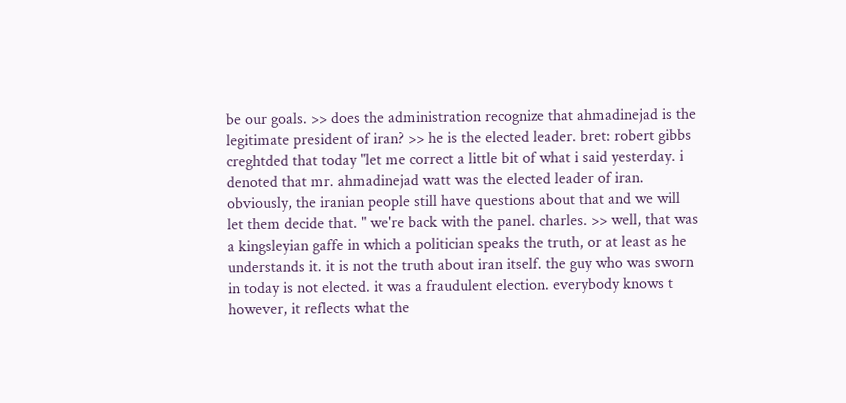be our goals. >> does the administration recognize that ahmadinejad is the legitimate president of iran? >> he is the elected leader. bret: robert gibbs creghtded that today "let me correct a little bit of what i said yesterday. i denoted that mr. ahmadinejad watt was the elected leader of iran. obviously, the iranian people still have questions about that and we will let them decide that. " we're back with the panel. charles. >> well, that was a kingsleyian gaffe in which a politician speaks the truth, or at least as he understands it. it is not the truth about iran itself. the guy who was sworn in today is not elected. it was a fraudulent election. everybody knows t however, it reflects what the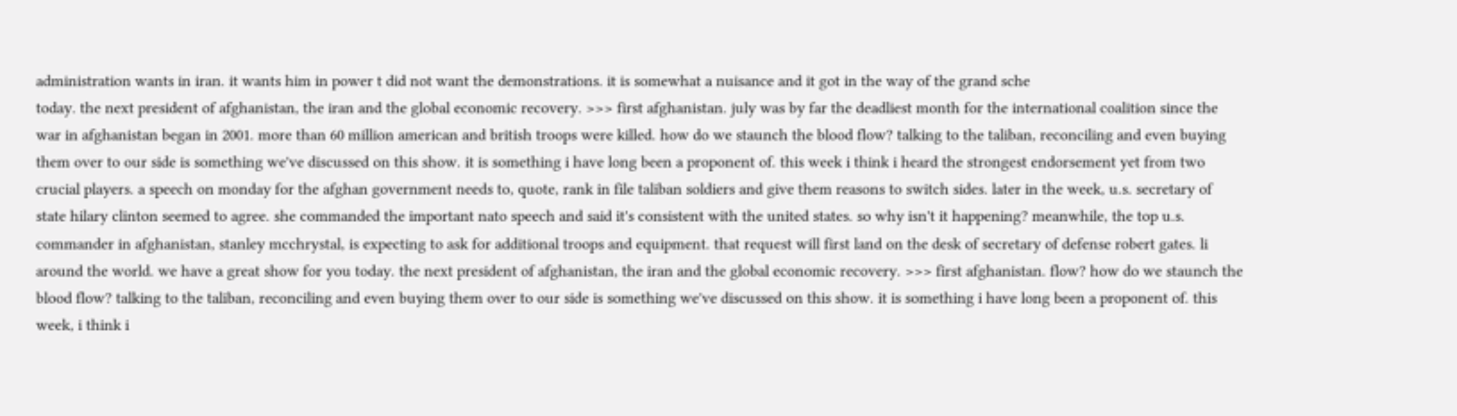administration wants in iran. it wants him in power t did not want the demonstrations. it is somewhat a nuisance and it got in the way of the grand sche
today. the next president of afghanistan, the iran and the global economic recovery. >>> first afghanistan. july was by far the deadliest month for the international coalition since the war in afghanistan began in 2001. more than 60 million american and british troops were killed. how do we staunch the blood flow? talking to the taliban, reconciling and even buying them over to our side is something we've discussed on this show. it is something i have long been a proponent of. this week i think i heard the strongest endorsement yet from two crucial players. a speech on monday for the afghan government needs to, quote, rank in file taliban soldiers and give them reasons to switch sides. later in the week, u.s. secretary of state hilary clinton seemed to agree. she commanded the important nato speech and said it's consistent with the united states. so why isn't it happening? meanwhile, the top u.s. commander in afghanistan, stanley mcchrystal, is expecting to ask for additional troops and equipment. that request will first land on the desk of secretary of defense robert gates. li
around the world. we have a great show for you today. the next president of afghanistan, the iran and the global economic recovery. >>> first afghanistan. flow? how do we staunch the blood flow? talking to the taliban, reconciling and even buying them over to our side is something we've discussed on this show. it is something i have long been a proponent of. this week, i think i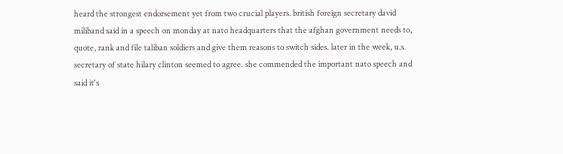heard the strongest endorsement yet from two crucial players. british foreign secretary david miliband said in a speech on monday at nato headquarters that the afghan government needs to, quote, rank and file taliban soldiers and give them reasons to switch sides. later in the week, u.s. secretary of state hilary clinton seemed to agree. she commended the important nato speech and said it's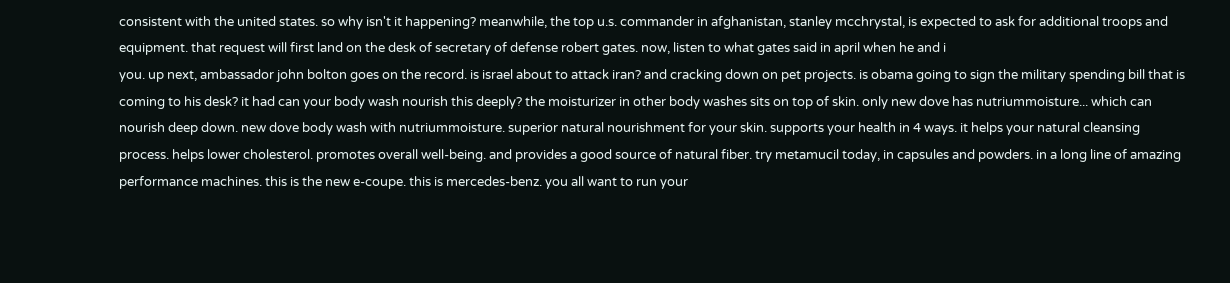consistent with the united states. so why isn't it happening? meanwhile, the top u.s. commander in afghanistan, stanley mcchrystal, is expected to ask for additional troops and equipment. that request will first land on the desk of secretary of defense robert gates. now, listen to what gates said in april when he and i
you. up next, ambassador john bolton goes on the record. is israel about to attack iran? and cracking down on pet projects. is obama going to sign the military spending bill that is coming to his desk? it had can your body wash nourish this deeply? the moisturizer in other body washes sits on top of skin. only new dove has nutriummoisture... which can nourish deep down. new dove body wash with nutriummoisture. superior natural nourishment for your skin. supports your health in 4 ways. it helps your natural cleansing process. helps lower cholesterol. promotes overall well-being. and provides a good source of natural fiber. try metamucil today, in capsules and powders. in a long line of amazing performance machines. this is the new e-coupe. this is mercedes-benz. you all want to run your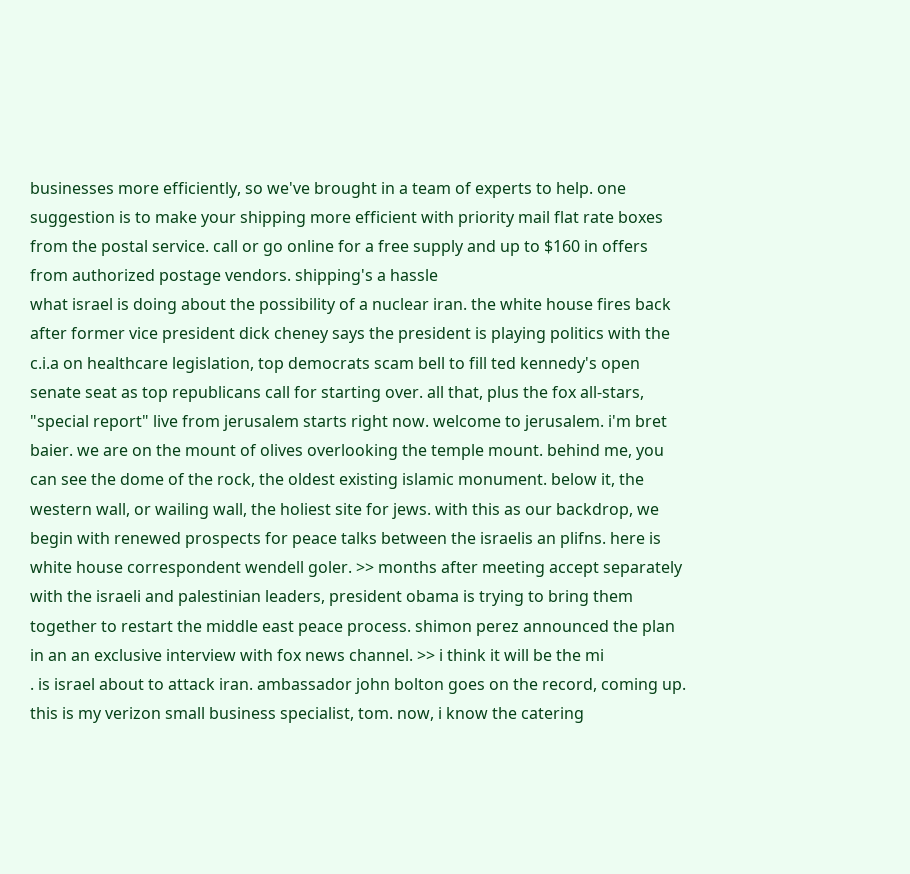businesses more efficiently, so we've brought in a team of experts to help. one suggestion is to make your shipping more efficient with priority mail flat rate boxes from the postal service. call or go online for a free supply and up to $160 in offers from authorized postage vendors. shipping's a hassle
what israel is doing about the possibility of a nuclear iran. the white house fires back after former vice president dick cheney says the president is playing politics with the c.i.a on healthcare legislation, top democrats scam bell to fill ted kennedy's open senate seat as top republicans call for starting over. all that, plus the fox all-stars, "special report" live from jerusalem starts right now. welcome to jerusalem. i'm bret baier. we are on the mount of olives overlooking the temple mount. behind me, you can see the dome of the rock, the oldest existing islamic monument. below it, the western wall, or wailing wall, the holiest site for jews. with this as our backdrop, we begin with renewed prospects for peace talks between the israelis an plifns. here is white house correspondent wendell goler. >> months after meeting accept separately with the israeli and palestinian leaders, president obama is trying to bring them together to restart the middle east peace process. shimon perez announced the plan in an an exclusive interview with fox news channel. >> i think it will be the mi
. is israel about to attack iran. ambassador john bolton goes on the record, coming up. this is my verizon small business specialist, tom. now, i know the catering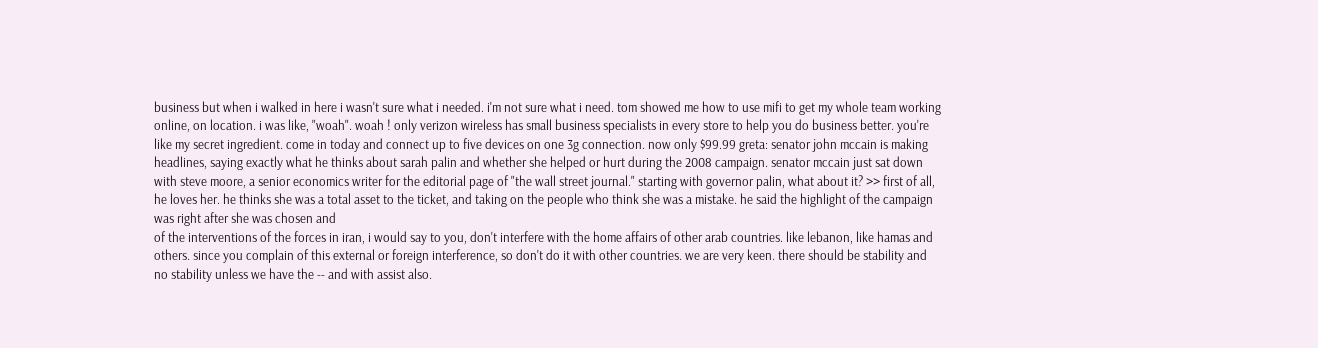business but when i walked in here i wasn't sure what i needed. i'm not sure what i need. tom showed me how to use mifi to get my whole team working online, on location. i was like, "woah". woah ! only verizon wireless has small business specialists in every store to help you do business better. you're like my secret ingredient. come in today and connect up to five devices on one 3g connection. now only $99.99 greta: senator john mccain is making headlines, saying exactly what he thinks about sarah palin and whether she helped or hurt during the 2008 campaign. senator mccain just sat down with steve moore, a senior economics writer for the editorial page of "the wall street journal." starting with governor palin, what about it? >> first of all, he loves her. he thinks she was a total asset to the ticket, and taking on the people who think she was a mistake. he said the highlight of the campaign was right after she was chosen and
of the interventions of the forces in iran, i would say to you, don't interfere with the home affairs of other arab countries. like lebanon, like hamas and others. since you complain of this external or foreign interference, so don't do it with other countries. we are very keen. there should be stability and no stability unless we have the -- and with assist also.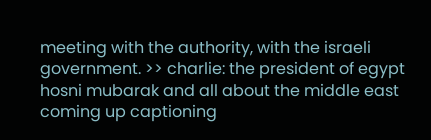meeting with the authority, with the israeli government. >> charlie: the president of egypt hosni mubarak and all about the middle east coming up captioning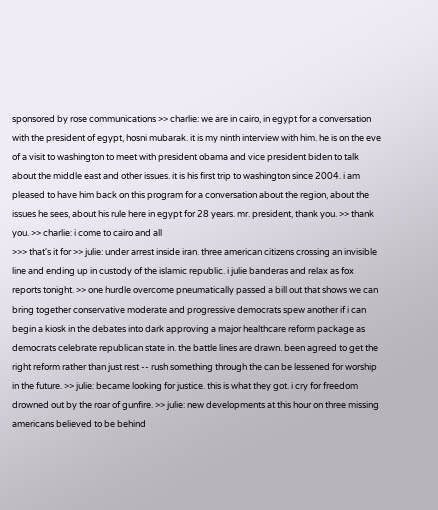sponsored by rose communications >> charlie: we are in cairo, in egypt for a conversation with the president of egypt, hosni mubarak. it is my ninth interview with him. he is on the eve of a visit to washington to meet with president obama and vice president biden to talk about the middle east and other issues. it is his first trip to washington since 2004. i am pleased to have him back on this program for a conversation about the region, about the issues he sees, about his rule here in egypt for 28 years. mr. president, thank you. >> thank you. >> charlie: i come to cairo and all
>>> that's it for >> julie: under arrest inside iran. three american citizens crossing an invisible line and ending up in custody of the islamic republic. i julie banderas and relax as fox reports tonight. >> one hurdle overcome pneumatically passed a bill out that shows we can bring together conservative moderate and progressive democrats spew another if i can begin a kiosk in the debates into dark approving a major healthcare reform package as democrats celebrate republican state in. the battle lines are drawn. been agreed to get the right reform rather than just rest -- rush something through the can be lessened for worship in the future. >> julie: became looking for justice. this is what they got. i cry for freedom drowned out by the roar of gunfire. >> julie: new developments at this hour on three missing americans believed to be behind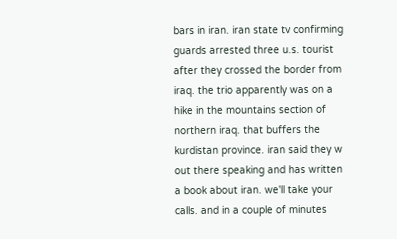bars in iran. iran state tv confirming guards arrested three u.s. tourist after they crossed the border from iraq. the trio apparently was on a hike in the mountains section of northern iraq. that buffers the kurdistan province. iran said they w
out there speaking and has written a book about iran. we'll take your calls. and in a couple of minutes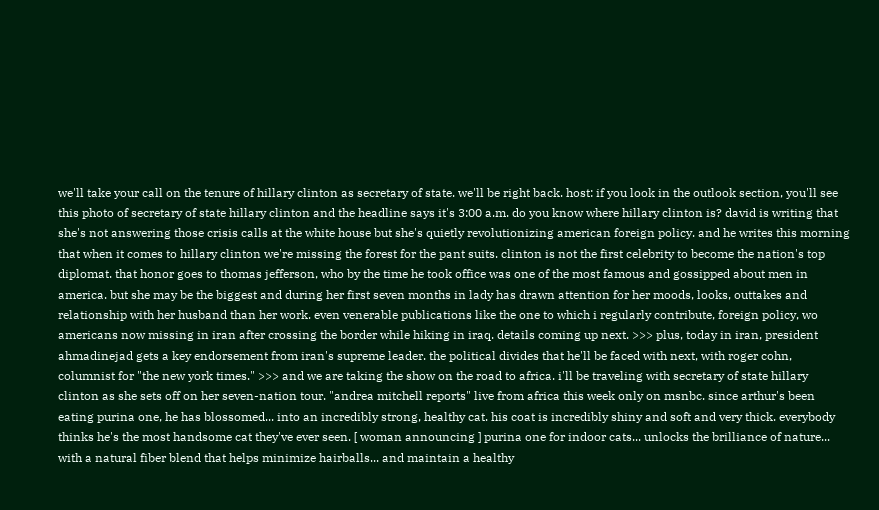we'll take your call on the tenure of hillary clinton as secretary of state. we'll be right back. host: if you look in the outlook section, you'll see this photo of secretary of state hillary clinton and the headline says it's 3:00 a.m. do you know where hillary clinton is? david is writing that she's not answering those crisis calls at the white house but she's quietly revolutionizing american foreign policy. and he writes this morning that when it comes to hillary clinton we're missing the forest for the pant suits. clinton is not the first celebrity to become the nation's top diplomat. that honor goes to thomas jefferson, who by the time he took office was one of the most famous and gossipped about men in america. but she may be the biggest and during her first seven months in lady has drawn attention for her moods, looks, outtakes and relationship with her husband than her work. even venerable publications like the one to which i regularly contribute, foreign policy, wo
americans now missing in iran after crossing the border while hiking in iraq. details coming up next. >>> plus, today in iran, president ahmadinejad gets a key endorsement from iran's supreme leader. the political divides that he'll be faced with next, with roger cohn, columnist for "the new york times." >>> and we are taking the show on the road to africa. i'll be traveling with secretary of state hillary clinton as she sets off on her seven-nation tour. "andrea mitchell reports" live from africa this week only on msnbc. since arthur's been eating purina one, he has blossomed... into an incredibly strong, healthy cat. his coat is incredibly shiny and soft and very thick. everybody thinks he's the most handsome cat they've ever seen. [ woman announcing ] purina one for indoor cats... unlocks the brilliance of nature... with a natural fiber blend that helps minimize hairballs... and maintain a healthy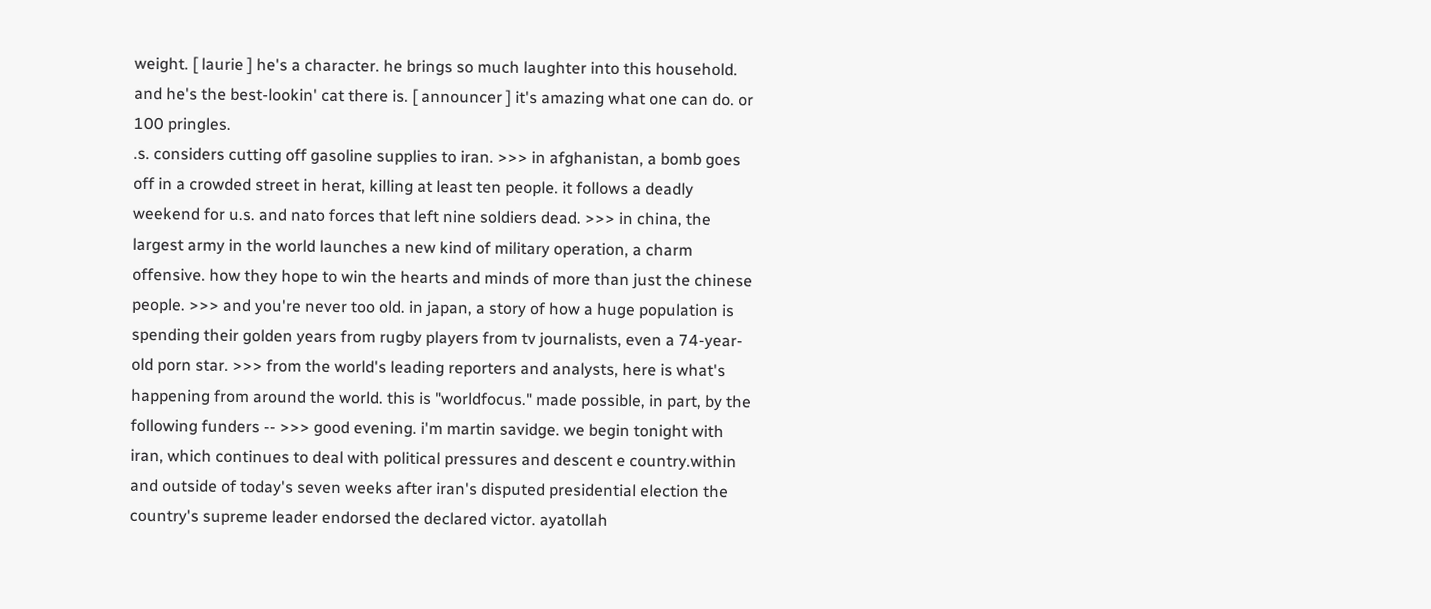weight. [ laurie ] he's a character. he brings so much laughter into this household. and he's the best-lookin' cat there is. [ announcer ] it's amazing what one can do. or 100 pringles.
.s. considers cutting off gasoline supplies to iran. >>> in afghanistan, a bomb goes off in a crowded street in herat, killing at least ten people. it follows a deadly weekend for u.s. and nato forces that left nine soldiers dead. >>> in china, the largest army in the world launches a new kind of military operation, a charm offensive. how they hope to win the hearts and minds of more than just the chinese people. >>> and you're never too old. in japan, a story of how a huge population is spending their golden years from rugby players from tv journalists, even a 74-year-old porn star. >>> from the world's leading reporters and analysts, here is what's happening from around the world. this is "worldfocus." made possible, in part, by the following funders -- >>> good evening. i'm martin savidge. we begin tonight with iran, which continues to deal with political pressures and descent e country.within and outside of today's seven weeks after iran's disputed presidential election the country's supreme leader endorsed the declared victor. ayatollah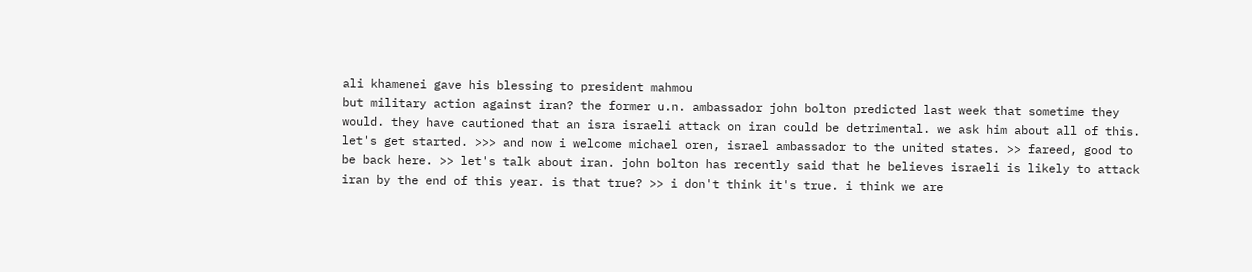ali khamenei gave his blessing to president mahmou
but military action against iran? the former u.n. ambassador john bolton predicted last week that sometime they would. they have cautioned that an isra israeli attack on iran could be detrimental. we ask him about all of this. let's get started. >>> and now i welcome michael oren, israel ambassador to the united states. >> fareed, good to be back here. >> let's talk about iran. john bolton has recently said that he believes israeli is likely to attack iran by the end of this year. is that true? >> i don't think it's true. i think we are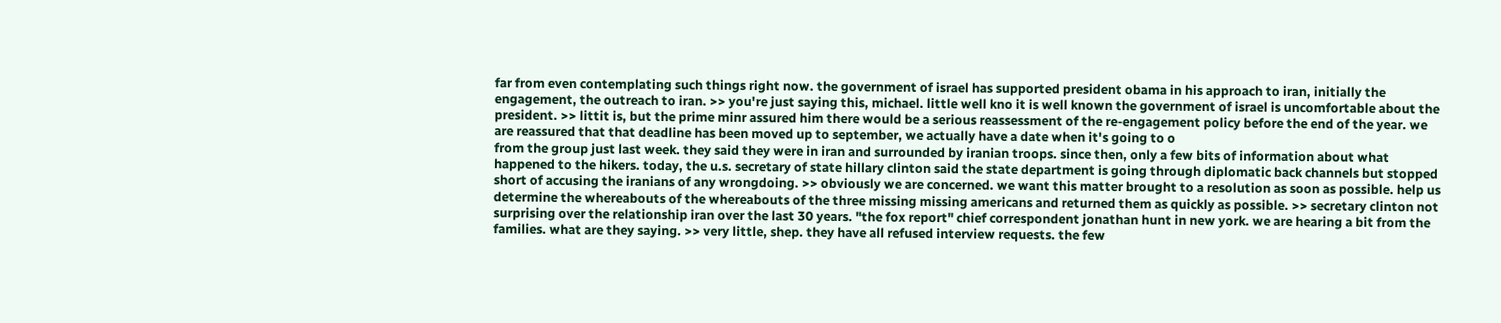far from even contemplating such things right now. the government of israel has supported president obama in his approach to iran, initially the engagement, the outreach to iran. >> you're just saying this, michael. little well kno it is well known the government of israel is uncomfortable about the president. >> littit is, but the prime minr assured him there would be a serious reassessment of the re-engagement policy before the end of the year. we are reassured that that deadline has been moved up to september, we actually have a date when it's going to o
from the group just last week. they said they were in iran and surrounded by iranian troops. since then, only a few bits of information about what happened to the hikers. today, the u.s. secretary of state hillary clinton said the state department is going through diplomatic back channels but stopped short of accusing the iranians of any wrongdoing. >> obviously we are concerned. we want this matter brought to a resolution as soon as possible. help us determine the whereabouts of the whereabouts of the three missing missing americans and returned them as quickly as possible. >> secretary clinton not surprising over the relationship iran over the last 30 years. "the fox report" chief correspondent jonathan hunt in new york. we are hearing a bit from the families. what are they saying. >> very little, shep. they have all refused interview requests. the few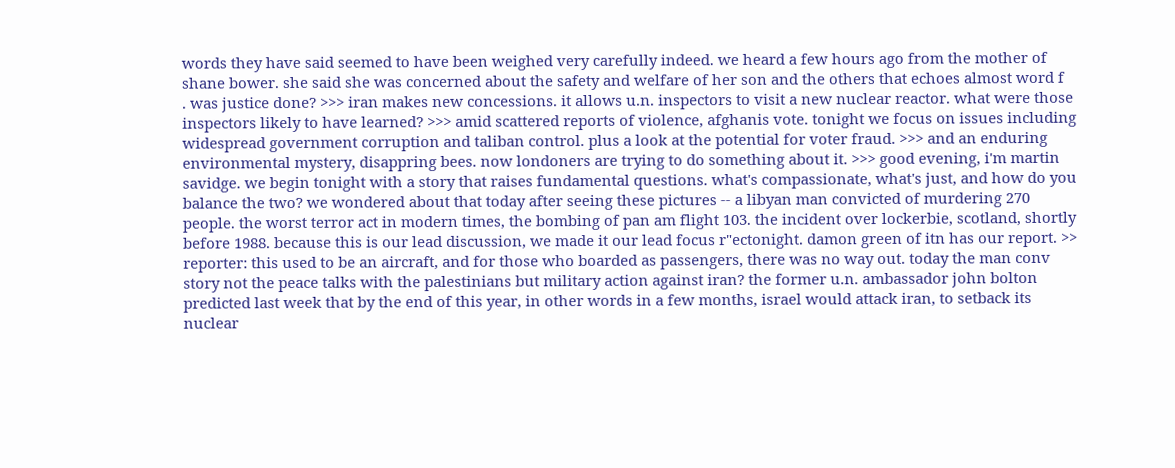words they have said seemed to have been weighed very carefully indeed. we heard a few hours ago from the mother of shane bower. she said she was concerned about the safety and welfare of her son and the others that echoes almost word f
. was justice done? >>> iran makes new concessions. it allows u.n. inspectors to visit a new nuclear reactor. what were those inspectors likely to have learned? >>> amid scattered reports of violence, afghanis vote. tonight we focus on issues including widespread government corruption and taliban control. plus a look at the potential for voter fraud. >>> and an enduring environmental mystery, disappring bees. now londoners are trying to do something about it. >>> good evening, i'm martin savidge. we begin tonight with a story that raises fundamental questions. what's compassionate, what's just, and how do you balance the two? we wondered about that today after seeing these pictures -- a libyan man convicted of murdering 270 people. the worst terror act in modern times, the bombing of pan am flight 103. the incident over lockerbie, scotland, shortly before 1988. because this is our lead discussion, we made it our lead focus r"ectonight. damon green of itn has our report. >> reporter: this used to be an aircraft, and for those who boarded as passengers, there was no way out. today the man conv
story not the peace talks with the palestinians but military action against iran? the former u.n. ambassador john bolton predicted last week that by the end of this year, in other words in a few months, israel would attack iran, to setback its nuclear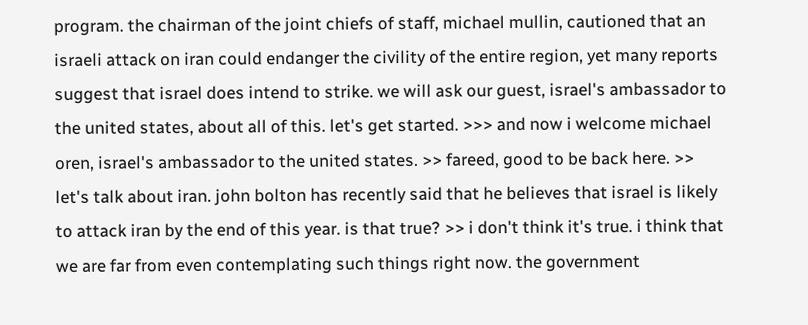program. the chairman of the joint chiefs of staff, michael mullin, cautioned that an israeli attack on iran could endanger the civility of the entire region, yet many reports suggest that israel does intend to strike. we will ask our guest, israel's ambassador to the united states, about all of this. let's get started. >>> and now i welcome michael oren, israel's ambassador to the united states. >> fareed, good to be back here. >> let's talk about iran. john bolton has recently said that he believes that israel is likely to attack iran by the end of this year. is that true? >> i don't think it's true. i think that we are far from even contemplating such things right now. the government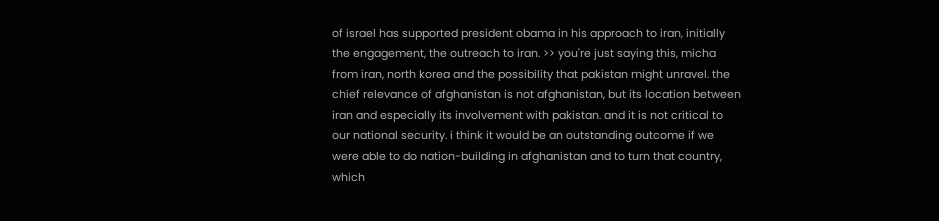of israel has supported president obama in his approach to iran, initially the engagement, the outreach to iran. >> you're just saying this, micha
from iran, north korea and the possibility that pakistan might unravel. the chief relevance of afghanistan is not afghanistan, but its location between iran and especially its involvement with pakistan. and it is not critical to our national security. i think it would be an outstanding outcome if we were able to do nation-building in afghanistan and to turn that country, which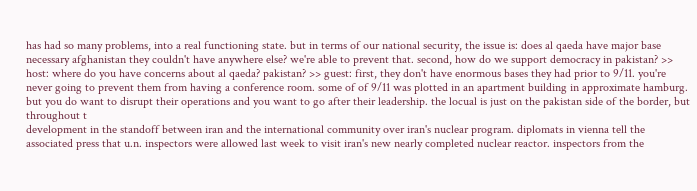has had so many problems, into a real functioning state. but in terms of our national security, the issue is: does al qaeda have major base necessary afghanistan they couldn't have anywhere else? we're able to prevent that. second, how do we support democracy in pakistan? >> host: where do you have concerns about al qaeda? pakistan? >> guest: first, they don't have enormous bases they had prior to 9/11. you're never going to prevent them from having a conference room. some of of 9/11 was plotted in an apartment building in approximate hamburg. but you do want to disrupt their operations and you want to go after their leadership. the locual is just on the pakistan side of the border, but throughout t
development in the standoff between iran and the international community over iran's nuclear program. diplomats in vienna tell the associated press that u.n. inspectors were allowed last week to visit iran's new nearly completed nuclear reactor. inspectors from the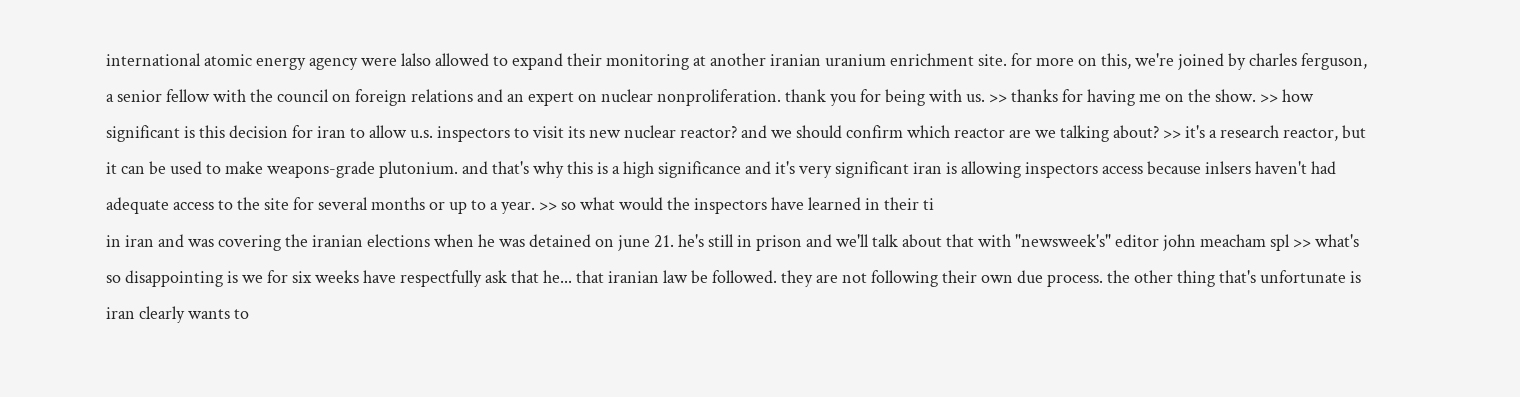international atomic energy agency were lalso allowed to expand their monitoring at another iranian uranium enrichment site. for more on this, we're joined by charles ferguson, a senior fellow with the council on foreign relations and an expert on nuclear nonproliferation. thank you for being with us. >> thanks for having me on the show. >> how significant is this decision for iran to allow u.s. inspectors to visit its new nuclear reactor? and we should confirm which reactor are we talking about? >> it's a research reactor, but it can be used to make weapons-grade plutonium. and that's why this is a high significance and it's very significant iran is allowing inspectors access because inlsers haven't had adequate access to the site for several months or up to a year. >> so what would the inspectors have learned in their ti
in iran and was covering the iranian elections when he was detained on june 21. he's still in prison and we'll talk about that with "newsweek's" editor john meacham spl >> what's so disappointing is we for six weeks have respectfully ask that he... that iranian law be followed. they are not following their own due process. the other thing that's unfortunate is iran clearly wants to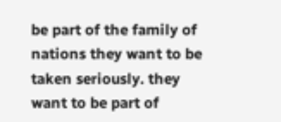be part of the family of nations they want to be taken seriously. they want to be part of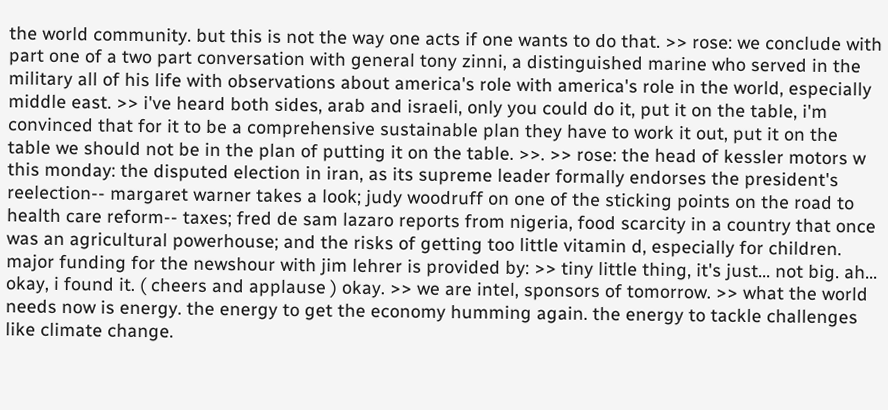the world community. but this is not the way one acts if one wants to do that. >> rose: we conclude with part one of a two part conversation with general tony zinni, a distinguished marine who served in the military all of his life with observations about america's role with america's role in the world, especially middle east. >> i've heard both sides, arab and israeli, only you could do it, put it on the table, i'm convinced that for it to be a comprehensive sustainable plan they have to work it out, put it on the table we should not be in the plan of putting it on the table. >>. >> rose: the head of kessler motors w
this monday: the disputed election in iran, as its supreme leader formally endorses the president's reelection-- margaret warner takes a look; judy woodruff on one of the sticking points on the road to health care reform-- taxes; fred de sam lazaro reports from nigeria, food scarcity in a country that once was an agricultural powerhouse; and the risks of getting too little vitamin d, especially for children. major funding for the newshour with jim lehrer is provided by: >> tiny little thing, it's just... not big. ah... okay, i found it. ( cheers and applause ) okay. >> we are intel, sponsors of tomorrow. >> what the world needs now is energy. the energy to get the economy humming again. the energy to tackle challenges like climate change.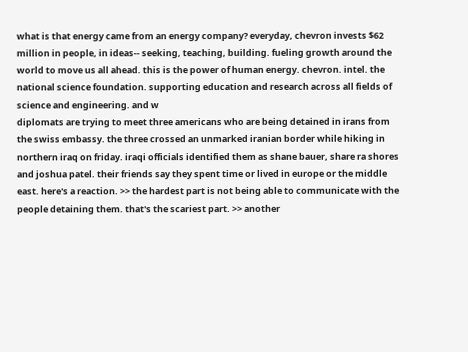what is that energy came from an energy company? everyday, chevron invests $62 million in people, in ideas-- seeking, teaching, building. fueling growth around the world to move us all ahead. this is the power of human energy. chevron. intel. the national science foundation. supporting education and research across all fields of science and engineering. and w
diplomats are trying to meet three americans who are being detained in irans from the swiss embassy. the three crossed an unmarked iranian border while hiking in northern iraq on friday. iraqi officials identified them as shane bauer, share ra shores and joshua patel. their friends say they spent time or lived in europe or the middle east. here's a reaction. >> the hardest part is not being able to communicate with the people detaining them. that's the scariest part. >> another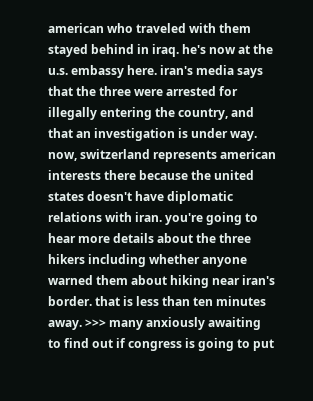american who traveled with them stayed behind in iraq. he's now at the u.s. embassy here. iran's media says that the three were arrested for illegally entering the country, and that an investigation is under way. now, switzerland represents american interests there because the united states doesn't have diplomatic relations with iran. you're going to hear more details about the three hikers including whether anyone warned them about hiking near iran's border. that is less than ten minutes away. >>> many anxiously awaiting to find out if congress is going to put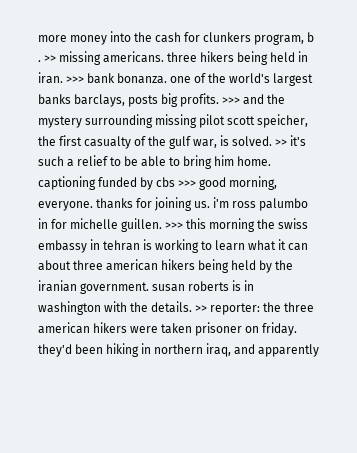more money into the cash for clunkers program, b
. >> missing americans. three hikers being held in iran. >>> bank bonanza. one of the world's largest banks barclays, posts big profits. >>> and the mystery surrounding missing pilot scott speicher, the first casualty of the gulf war, is solved. >> it's such a relief to be able to bring him home. captioning funded by cbs >>> good morning, everyone. thanks for joining us. i'm ross palumbo in for michelle guillen. >>> this morning the swiss embassy in tehran is working to learn what it can about three american hikers being held by the iranian government. susan roberts is in washington with the details. >> reporter: the three american hikers were taken prisoner on friday. they'd been hiking in northern iraq, and apparently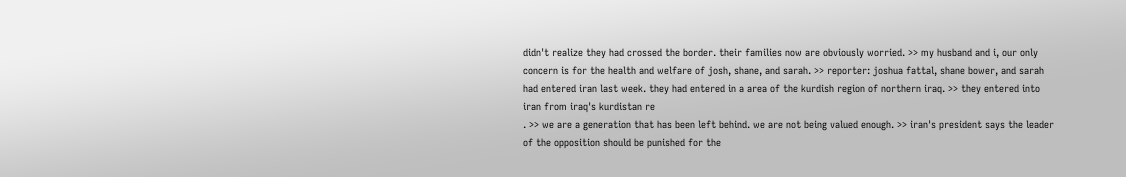didn't realize they had crossed the border. their families now are obviously worried. >> my husband and i, our only concern is for the health and welfare of josh, shane, and sarah. >> reporter: joshua fattal, shane bower, and sarah had entered iran last week. they had entered in a area of the kurdish region of northern iraq. >> they entered into iran from iraq's kurdistan re
. >> we are a generation that has been left behind. we are not being valued enough. >> iran's president says the leader of the opposition should be punished for the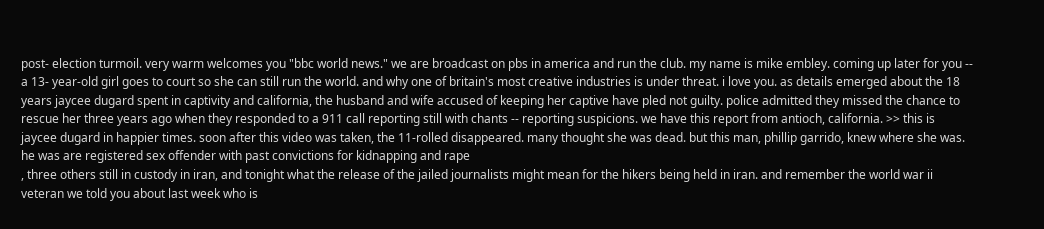post- election turmoil. very warm welcomes you "bbc world news." we are broadcast on pbs in america and run the club. my name is mike embley. coming up later for you -- a 13- year-old girl goes to court so she can still run the world. and why one of britain's most creative industries is under threat. i love you. as details emerged about the 18 years jaycee dugard spent in captivity and california, the husband and wife accused of keeping her captive have pled not guilty. police admitted they missed the chance to rescue her three years ago when they responded to a 911 call reporting still with chants -- reporting suspicions. we have this report from antioch, california. >> this is jaycee dugard in happier times. soon after this video was taken, the 11-rolled disappeared. many thought she was dead. but this man, phillip garrido, knew where she was. he was are registered sex offender with past convictions for kidnapping and rape
, three others still in custody in iran, and tonight what the release of the jailed journalists might mean for the hikers being held in iran. and remember the world war ii veteran we told you about last week who is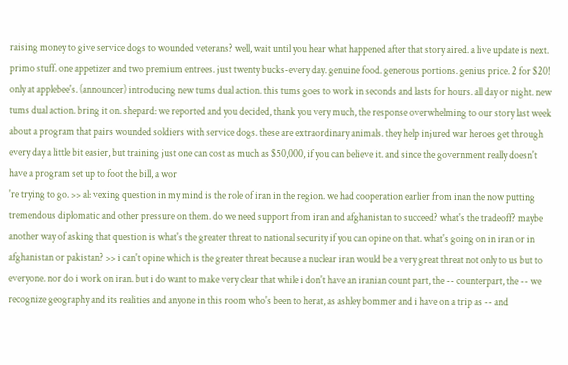raising money to give service dogs to wounded veterans? well, wait until you hear what happened after that story aired. a live update is next. primo stuff. one appetizer and two premium entrees. just twenty bucks-every day. genuine food. generous portions. genius price. 2 for $20! only at applebee's. (announcer) introducing new tums dual action. this tums goes to work in seconds and lasts for hours. all day or night. new tums dual action. bring it on. shepard: we reported and you decided, thank you very much, the response overwhelming to our story last week about a program that pairs wounded soldiers with service dogs. these are extraordinary animals. they help injured war heroes get through every day a little bit easier, but training just one can cost as much as $50,000, if you can believe it. and since the government really doesn't have a program set up to foot the bill, a wor
're trying to go. >> al: vexing question in my mind is the role of iran in the region. we had cooperation earlier from inan the now putting tremendous diplomatic and other pressure on them. do we need support from iran and afghanistan to succeed? what's the tradeoff? maybe another way of asking that question is what's the greater threat to national security if you can opine on that. what's going on in iran or in afghanistan or pakistan? >> i can't opine which is the greater threat because a nuclear iran would be a very great threat not only to us but to everyone. nor do i work on iran. but i do want to make very clear that while i don't have an iranian count part, the -- counterpart, the -- we recognize geography and its realities and anyone in this room who's been to herat, as ashley bommer and i have on a trip as -- and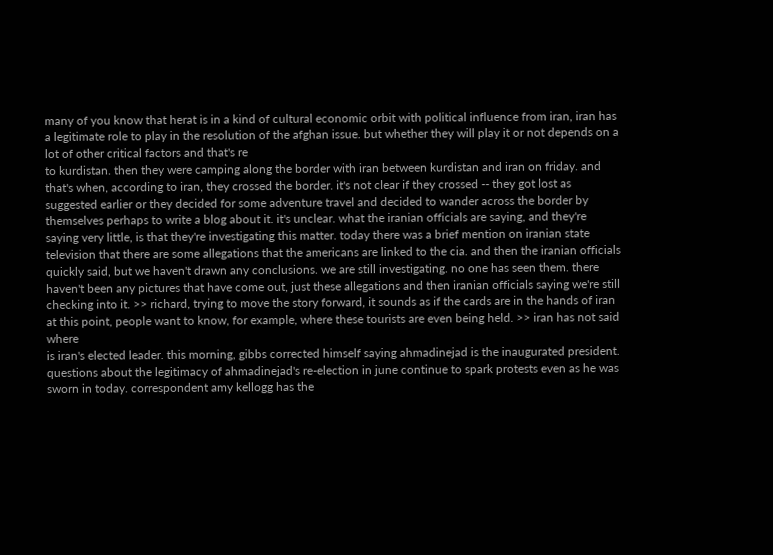many of you know that herat is in a kind of cultural economic orbit with political influence from iran, iran has a legitimate role to play in the resolution of the afghan issue. but whether they will play it or not depends on a lot of other critical factors and that's re
to kurdistan. then they were camping along the border with iran between kurdistan and iran on friday. and that's when, according to iran, they crossed the border. it's not clear if they crossed -- they got lost as suggested earlier or they decided for some adventure travel and decided to wander across the border by themselves perhaps to write a blog about it. it's unclear. what the iranian officials are saying, and they're saying very little, is that they're investigating this matter. today there was a brief mention on iranian state television that there are some allegations that the americans are linked to the cia. and then the iranian officials quickly said, but we haven't drawn any conclusions. we are still investigating. no one has seen them. there haven't been any pictures that have come out, just these allegations and then iranian officials saying we're still checking into it. >> richard, trying to move the story forward, it sounds as if the cards are in the hands of iran at this point, people want to know, for example, where these tourists are even being held. >> iran has not said where
is iran's elected leader. this morning, gibbs corrected himself saying ahmadinejad is the inaugurated president. questions about the legitimacy of ahmadinejad's re-election in june continue to spark protests even as he was sworn in today. correspondent amy kellogg has the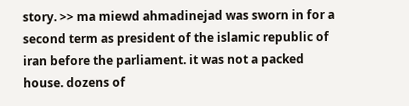story. >> ma miewd ahmadinejad was sworn in for a second term as president of the islamic republic of iran before the parliament. it was not a packed house. dozens of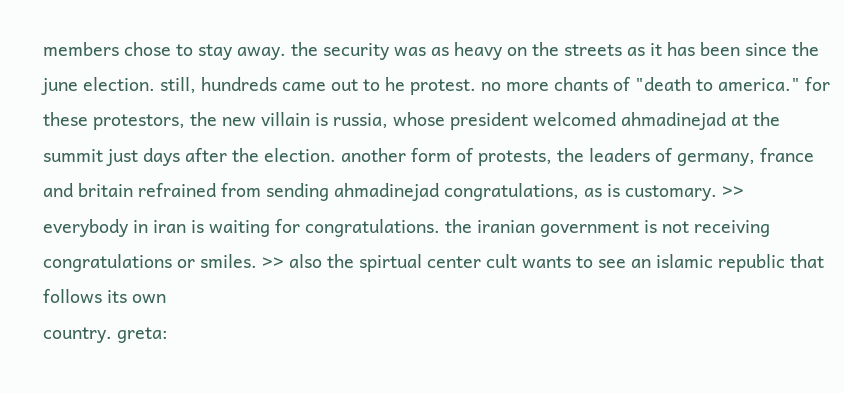members chose to stay away. the security was as heavy on the streets as it has been since the june election. still, hundreds came out to he protest. no more chants of "death to america." for these protestors, the new villain is russia, whose president welcomed ahmadinejad at the summit just days after the election. another form of protests, the leaders of germany, france and britain refrained from sending ahmadinejad congratulations, as is customary. >> everybody in iran is waiting for congratulations. the iranian government is not receiving congratulations or smiles. >> also the spirtual center cult wants to see an islamic republic that follows its own
country. greta: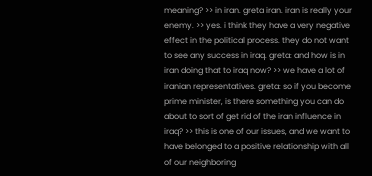meaning? >> in iran. greta iran. iran is really your enemy. >> yes. i think they have a very negative effect in the political process. they do not want to see any success in iraq. greta: and how is in iran doing that to iraq now? >> we have a lot of iranian representatives. greta: so if you become prime minister, is there something you can do about to sort of get rid of the iran influence in iraq? >> this is one of our issues, and we want to have belonged to a positive relationship with all of our neighboring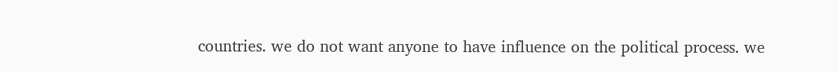countries. we do not want anyone to have influence on the political process. we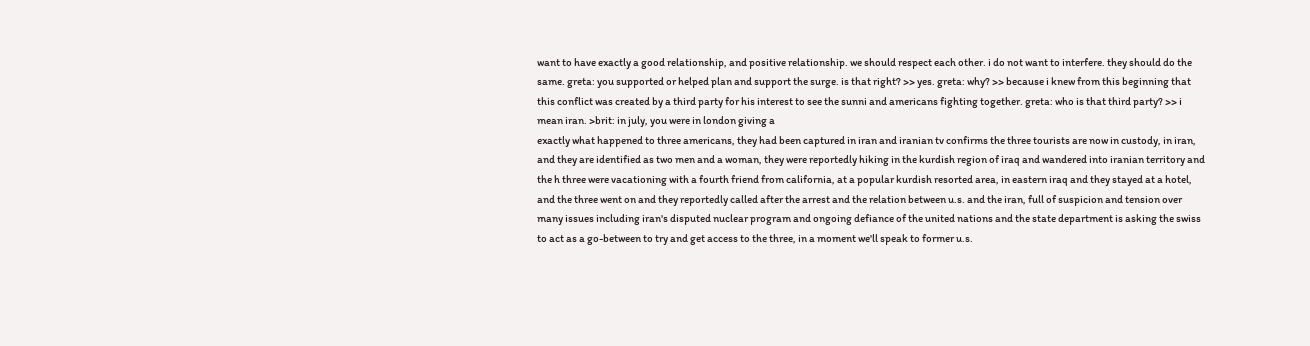want to have exactly a good relationship, and positive relationship. we should respect each other. i do not want to interfere. they should do the same. greta: you supported or helped plan and support the surge. is that right? >> yes. greta: why? >> because i knew from this beginning that this conflict was created by a third party for his interest to see the sunni and americans fighting together. greta: who is that third party? >> i mean iran. >brit: in july, you were in london giving a
exactly what happened to three americans, they had been captured in iran and iranian tv confirms the three tourists are now in custody, in iran, and they are identified as two men and a woman, they were reportedly hiking in the kurdish region of iraq and wandered into iranian territory and the h three were vacationing with a fourth friend from california, at a popular kurdish resorted area, in eastern iraq and they stayed at a hotel, and the three went on and they reportedly called after the arrest and the relation between u.s. and the iran, full of suspicion and tension over many issues including iran's disputed nuclear program and ongoing defiance of the united nations and the state department is asking the swiss to act as a go-between to try and get access to the three, in a moment we'll speak to former u.s.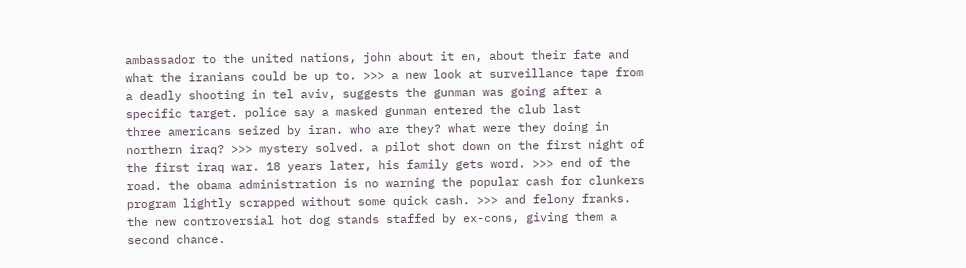ambassador to the united nations, john about it en, about their fate and what the iranians could be up to. >>> a new look at surveillance tape from a deadly shooting in tel aviv, suggests the gunman was going after a specific target. police say a masked gunman entered the club last
three americans seized by iran. who are they? what were they doing in northern iraq? >>> mystery solved. a pilot shot down on the first night of the first iraq war. 18 years later, his family gets word. >>> end of the road. the obama administration is no warning the popular cash for clunkers program lightly scrapped without some quick cash. >>> and felony franks. the new controversial hot dog stands staffed by ex-cons, giving them a second chance.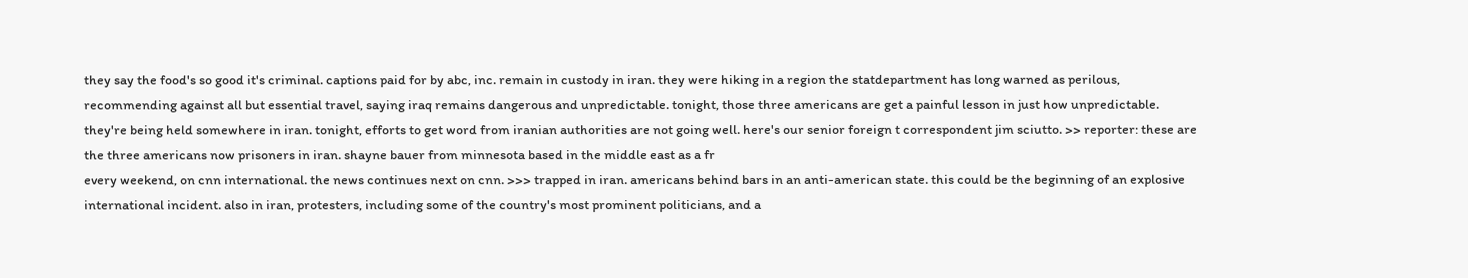they say the food's so good it's criminal. captions paid for by abc, inc. remain in custody in iran. they were hiking in a region the statdepartment has long warned as perilous, recommending against all but essential travel, saying iraq remains dangerous and unpredictable. tonight, those three americans are get a painful lesson in just how unpredictable. they're being held somewhere in iran. tonight, efforts to get word from iranian authorities are not going well. here's our senior foreign t correspondent jim sciutto. >> reporter: these are the three americans now prisoners in iran. shayne bauer from minnesota based in the middle east as a fr
every weekend, on cnn international. the news continues next on cnn. >>> trapped in iran. americans behind bars in an anti-american state. this could be the beginning of an explosive international incident. also in iran, protesters, including some of the country's most prominent politicians, and a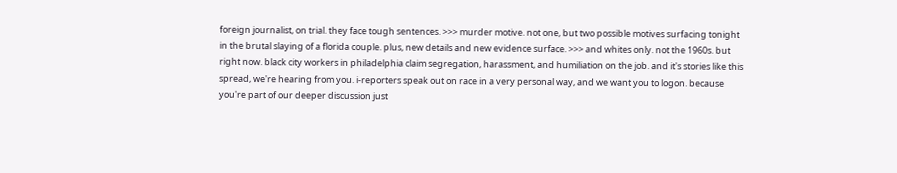foreign journalist, on trial. they face tough sentences. >>> murder motive. not one, but two possible motives surfacing tonight in the brutal slaying of a florida couple. plus, new details and new evidence surface. >>> and whites only. not the 1960s. but right now. black city workers in philadelphia claim segregation, harassment, and humiliation on the job. and it's stories like this spread, we're hearing from you. i-reporters speak out on race in a very personal way, and we want you to logon. because you're part of our deeper discussion just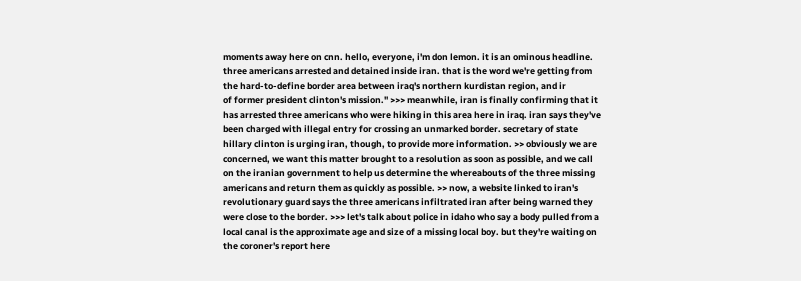moments away here on cnn. hello, everyone, i'm don lemon. it is an ominous headline. three americans arrested and detained inside iran. that is the word we're getting from the hard-to-define border area between iraq's northern kurdistan region, and ir
of former president clinton's mission." >>> meanwhile, iran is finally confirming that it has arrested three americans who were hiking in this area here in iraq. iran says they've been charged with illegal entry for crossing an unmarked border. secretary of state hillary clinton is urging iran, though, to provide more information. >> obviously we are concerned, we want this matter brought to a resolution as soon as possible, and we call on the iranian government to help us determine the whereabouts of the three missing americans and return them as quickly as possible. >> now, a website linked to iran's revolutionary guard says the three americans infiltrated iran after being warned they were close to the border. >>> let's talk about police in idaho who say a body pulled from a local canal is the approximate age and size of a missing local boy. but they're waiting on the coroner's report here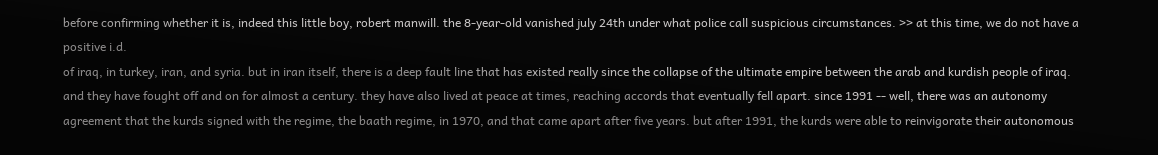before confirming whether it is, indeed this little boy, robert manwill. the 8-year-old vanished july 24th under what police call suspicious circumstances. >> at this time, we do not have a positive i.d.
of iraq, in turkey, iran, and syria. but in iran itself, there is a deep fault line that has existed really since the collapse of the ultimate empire between the arab and kurdish people of iraq. and they have fought off and on for almost a century. they have also lived at peace at times, reaching accords that eventually fell apart. since 1991 -- well, there was an autonomy agreement that the kurds signed with the regime, the baath regime, in 1970, and that came apart after five years. but after 1991, the kurds were able to reinvigorate their autonomous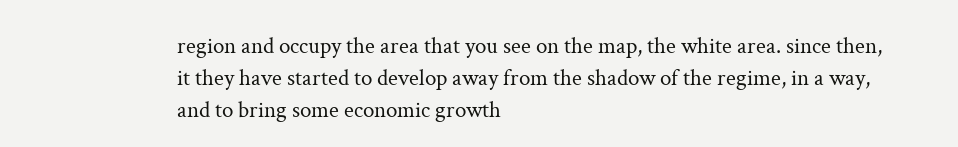region and occupy the area that you see on the map, the white area. since then, it they have started to develop away from the shadow of the regime, in a way, and to bring some economic growth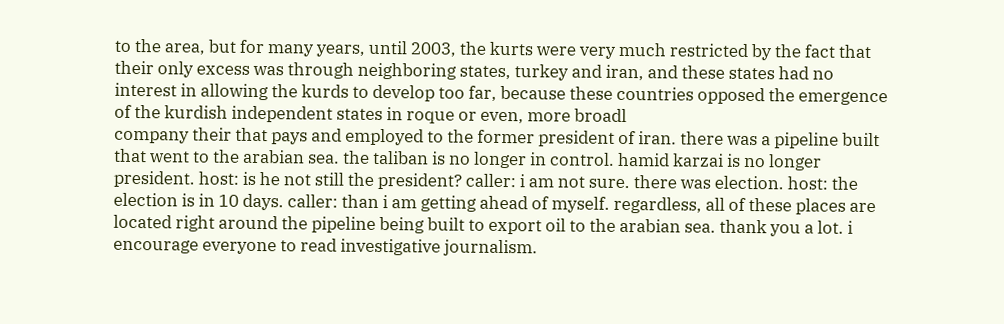to the area, but for many years, until 2003, the kurts were very much restricted by the fact that their only excess was through neighboring states, turkey and iran, and these states had no interest in allowing the kurds to develop too far, because these countries opposed the emergence of the kurdish independent states in roque or even, more broadl
company their that pays and employed to the former president of iran. there was a pipeline built that went to the arabian sea. the taliban is no longer in control. hamid karzai is no longer president. host: is he not still the president? caller: i am not sure. there was election. host: the election is in 10 days. caller: than i am getting ahead of myself. regardless, all of these places are located right around the pipeline being built to export oil to the arabian sea. thank you a lot. i encourage everyone to read investigative journalism.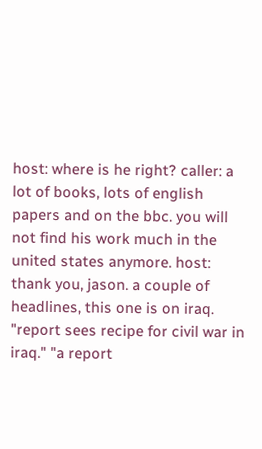host: where is he right? caller: a lot of books, lots of english papers and on the bbc. you will not find his work much in the united states anymore. host: thank you, jason. a couple of headlines, this one is on iraq. "report sees recipe for civil war in iraq." "a report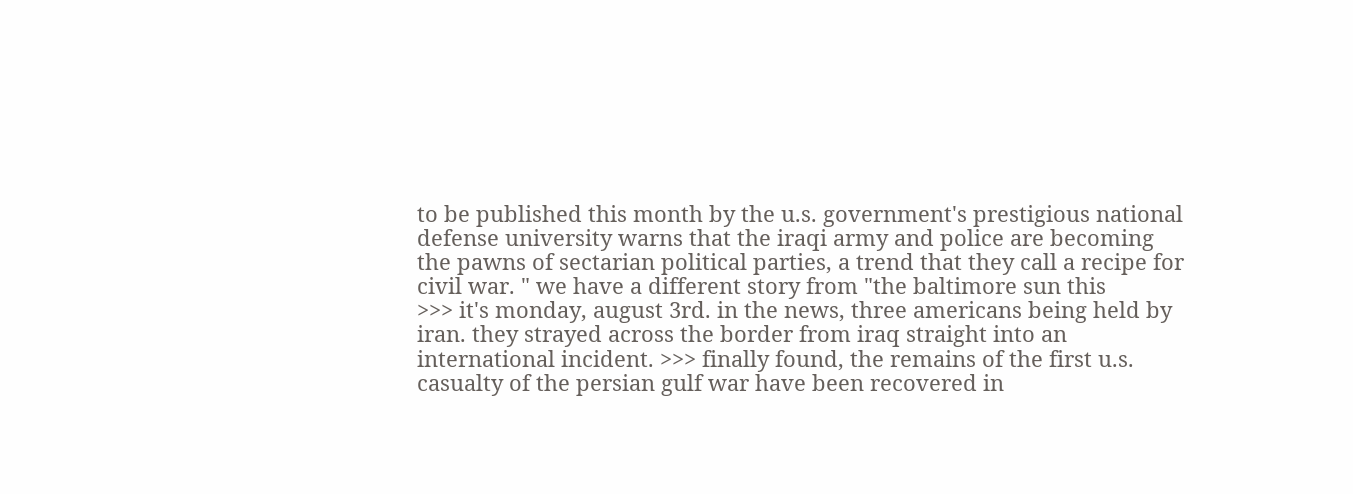to be published this month by the u.s. government's prestigious national defense university warns that the iraqi army and police are becoming the pawns of sectarian political parties, a trend that they call a recipe for civil war. " we have a different story from "the baltimore sun this
>>> it's monday, august 3rd. in the news, three americans being held by iran. they strayed across the border from iraq straight into an international incident. >>> finally found, the remains of the first u.s. casualty of the persian gulf war have been recovered in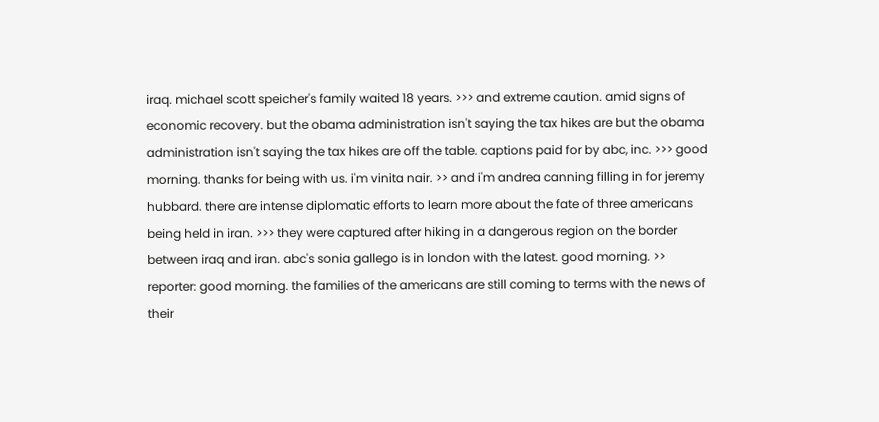iraq. michael scott speicher's family waited 18 years. >>> and extreme caution. amid signs of economic recovery. but the obama administration isn't saying the tax hikes are but the obama administration isn't saying the tax hikes are off the table. captions paid for by abc, inc. >>> good morning. thanks for being with us. i'm vinita nair. >> and i'm andrea canning filling in for jeremy hubbard. there are intense diplomatic efforts to learn more about the fate of three americans being held in iran. >>> they were captured after hiking in a dangerous region on the border between iraq and iran. abc's sonia gallego is in london with the latest. good morning. >> reporter: good morning. the families of the americans are still coming to terms with the news of their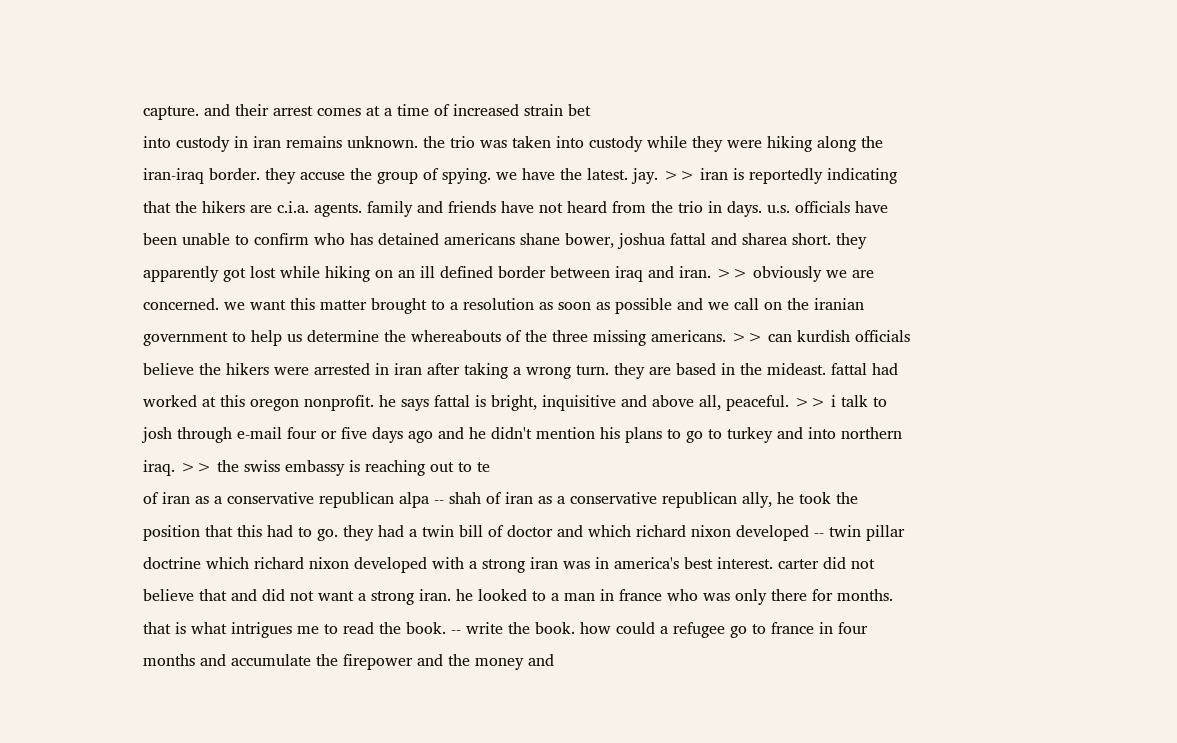capture. and their arrest comes at a time of increased strain bet
into custody in iran remains unknown. the trio was taken into custody while they were hiking along the iran-iraq border. they accuse the group of spying. we have the latest. jay. >> iran is reportedly indicating that the hikers are c.i.a. agents. family and friends have not heard from the trio in days. u.s. officials have been unable to confirm who has detained americans shane bower, joshua fattal and sharea short. they apparently got lost while hiking on an ill defined border between iraq and iran. >> obviously we are concerned. we want this matter brought to a resolution as soon as possible and we call on the iranian government to help us determine the whereabouts of the three missing americans. >> can kurdish officials believe the hikers were arrested in iran after taking a wrong turn. they are based in the mideast. fattal had worked at this oregon nonprofit. he says fattal is bright, inquisitive and above all, peaceful. >> i talk to josh through e-mail four or five days ago and he didn't mention his plans to go to turkey and into northern iraq. >> the swiss embassy is reaching out to te
of iran as a conservative republican alpa -- shah of iran as a conservative republican ally, he took the position that this had to go. they had a twin bill of doctor and which richard nixon developed -- twin pillar doctrine which richard nixon developed with a strong iran was in america's best interest. carter did not believe that and did not want a strong iran. he looked to a man in france who was only there for months. that is what intrigues me to read the book. -- write the book. how could a refugee go to france in four months and accumulate the firepower and the money and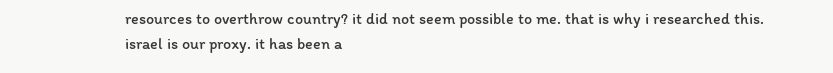resources to overthrow country? it did not seem possible to me. that is why i researched this. israel is our proxy. it has been a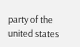party of the united states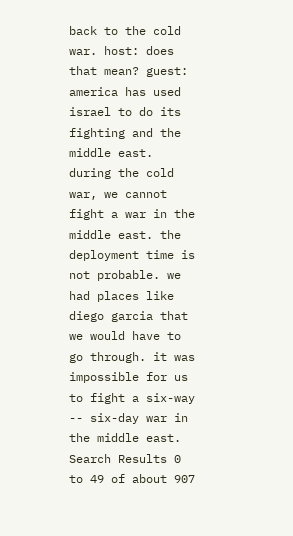back to the cold war. host: does that mean? guest: america has used israel to do its fighting and the middle east. during the cold war, we cannot fight a war in the middle east. the deployment time is not probable. we had places like diego garcia that we would have to go through. it was impossible for us to fight a six-way -- six-day war in the middle east.
Search Results 0 to 49 of about 907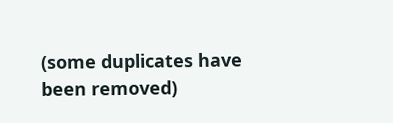(some duplicates have been removed)